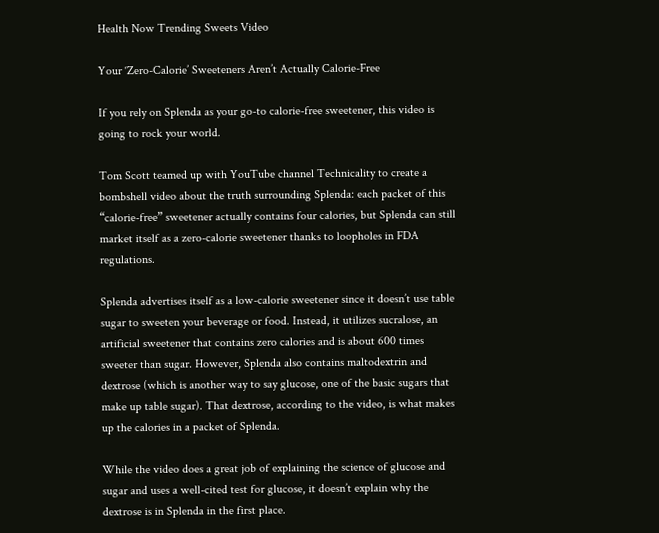Health Now Trending Sweets Video

Your ‘Zero-Calorie’ Sweeteners Aren’t Actually Calorie-Free

If you rely on Splenda as your go-to calorie-free sweetener, this video is going to rock your world.

Tom Scott teamed up with YouTube channel Technicality to create a bombshell video about the truth surrounding Splenda: each packet of this “calorie-free” sweetener actually contains four calories, but Splenda can still market itself as a zero-calorie sweetener thanks to loopholes in FDA regulations.

Splenda advertises itself as a low-calorie sweetener since it doesn’t use table sugar to sweeten your beverage or food. Instead, it utilizes sucralose, an artificial sweetener that contains zero calories and is about 600 times sweeter than sugar. However, Splenda also contains maltodextrin and dextrose (which is another way to say glucose, one of the basic sugars that make up table sugar). That dextrose, according to the video, is what makes up the calories in a packet of Splenda.

While the video does a great job of explaining the science of glucose and sugar and uses a well-cited test for glucose, it doesn’t explain why the dextrose is in Splenda in the first place.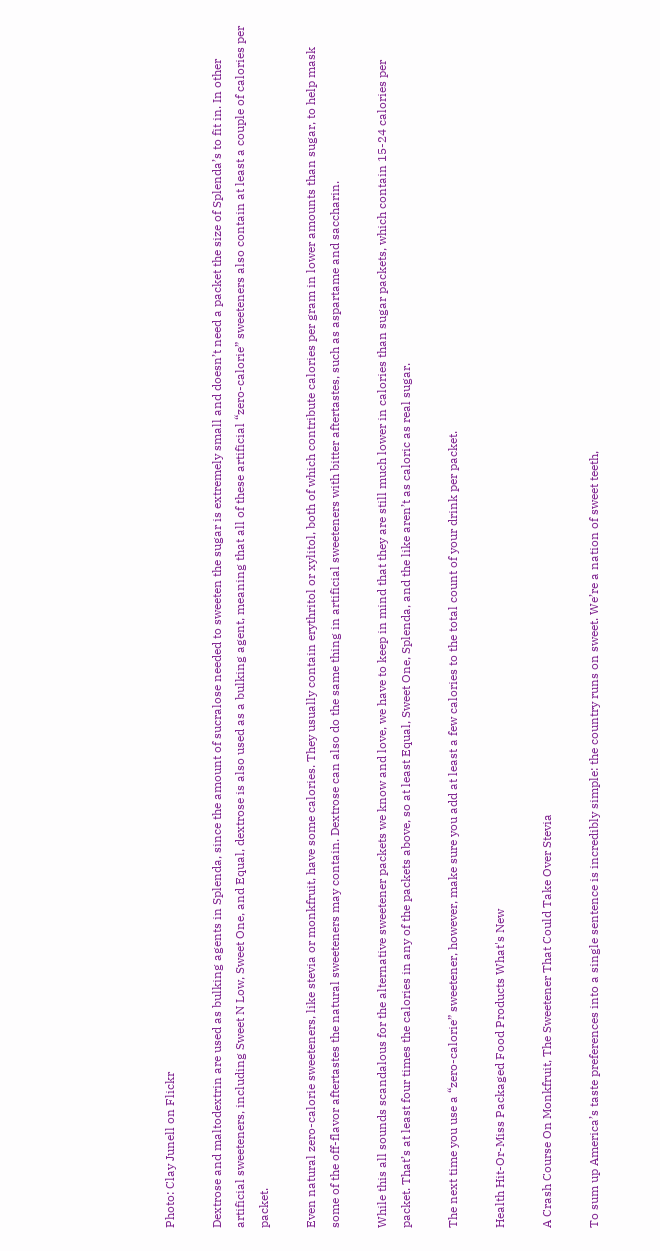Photo: Clay Junell on Flickr

Dextrose and maltodextrin are used as bulking agents in Splenda, since the amount of sucralose needed to sweeten the sugar is extremely small and doesn’t need a packet the size of Splenda’s to fit in. In other artificial sweeteners, including Sweet N Low, Sweet One, and Equal, dextrose is also used as a bulking agent, meaning that all of these artificial “zero-calorie” sweeteners also contain at least a couple of calories per packet.

Even natural zero-calorie sweeteners, like stevia or monkfruit, have some calories. They usually contain erythritol or xylitol, both of which contribute calories per gram in lower amounts than sugar, to help mask some of the off-flavor aftertastes the natural sweeteners may contain. Dextrose can also do the same thing in artificial sweeteners with bitter aftertastes, such as aspartame and saccharin.

While this all sounds scandalous for the alternative sweetener packets we know and love, we have to keep in mind that they are still much lower in calories than sugar packets, which contain 15-24 calories per packet. That’s at least four times the calories in any of the packets above, so at least Equal, Sweet One, Splenda, and the like aren’t as caloric as real sugar.

The next time you use a “zero-calorie” sweetener, however, make sure you add at least a few calories to the total count of your drink per packet.

Health Hit-Or-Miss Packaged Food Products What's New

A Crash Course On Monkfruit, The Sweetener That Could Take Over Stevia

To sum up America’s taste preferences into a single sentence is incredibly simple: the country runs on sweet. We’re a nation of sweet teeth,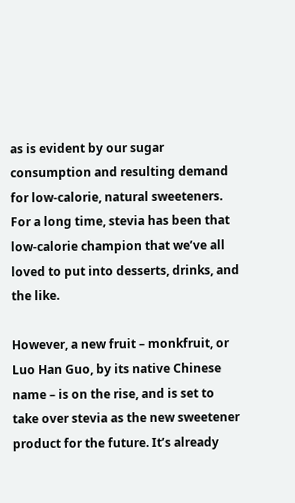as is evident by our sugar consumption and resulting demand for low-calorie, natural sweeteners. For a long time, stevia has been that low-calorie champion that we’ve all loved to put into desserts, drinks, and the like.

However, a new fruit – monkfruit, or Luo Han Guo, by its native Chinese name – is on the rise, and is set to take over stevia as the new sweetener product for the future. It’s already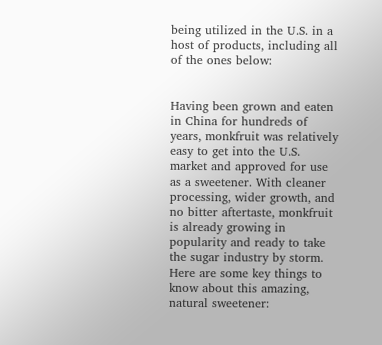being utilized in the U.S. in a host of products, including all of the ones below:


Having been grown and eaten in China for hundreds of years, monkfruit was relatively easy to get into the U.S. market and approved for use as a sweetener. With cleaner processing, wider growth, and no bitter aftertaste, monkfruit is already growing in popularity and ready to take the sugar industry by storm. Here are some key things to know about this amazing, natural sweetener: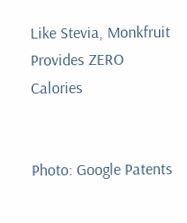Like Stevia, Monkfruit Provides ZERO Calories


Photo: Google Patents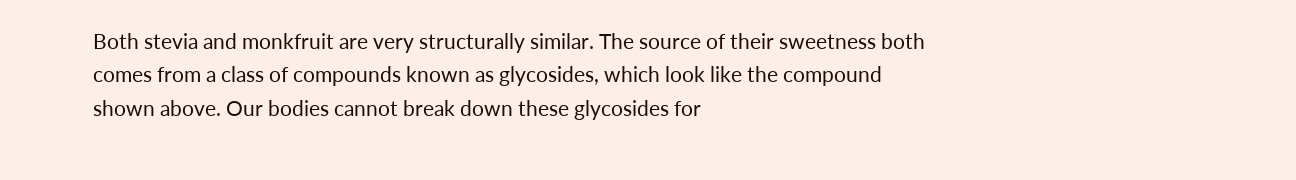Both stevia and monkfruit are very structurally similar. The source of their sweetness both comes from a class of compounds known as glycosides, which look like the compound shown above. Our bodies cannot break down these glycosides for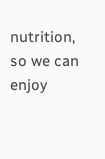nutrition, so we can enjoy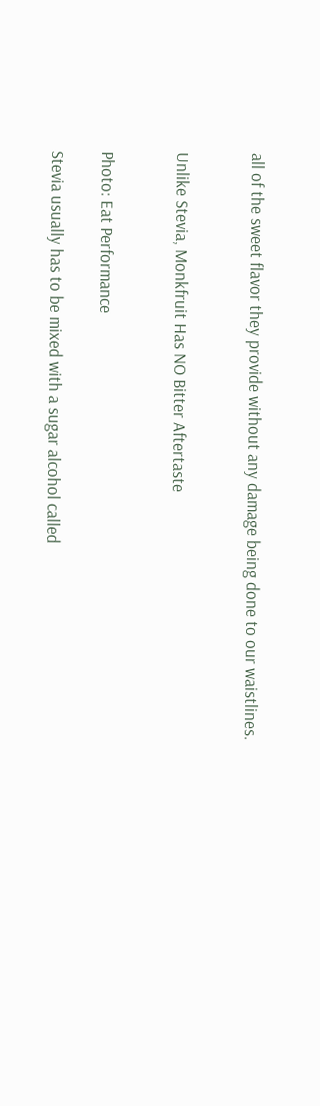all of the sweet flavor they provide without any damage being done to our waistlines.


Unlike Stevia, Monkfruit Has NO Bitter Aftertaste


Photo: Eat Performance

Stevia usually has to be mixed with a sugar alcohol called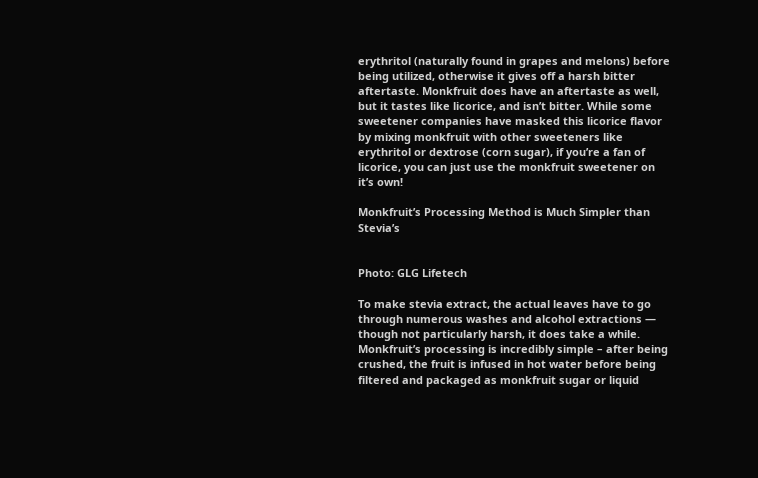erythritol (naturally found in grapes and melons) before being utilized, otherwise it gives off a harsh bitter aftertaste. Monkfruit does have an aftertaste as well, but it tastes like licorice, and isn’t bitter. While some sweetener companies have masked this licorice flavor by mixing monkfruit with other sweeteners like erythritol or dextrose (corn sugar), if you’re a fan of licorice, you can just use the monkfruit sweetener on it’s own!

Monkfruit’s Processing Method is Much Simpler than Stevia’s


Photo: GLG Lifetech

To make stevia extract, the actual leaves have to go through numerous washes and alcohol extractions — though not particularly harsh, it does take a while. Monkfruit’s processing is incredibly simple – after being crushed, the fruit is infused in hot water before being filtered and packaged as monkfruit sugar or liquid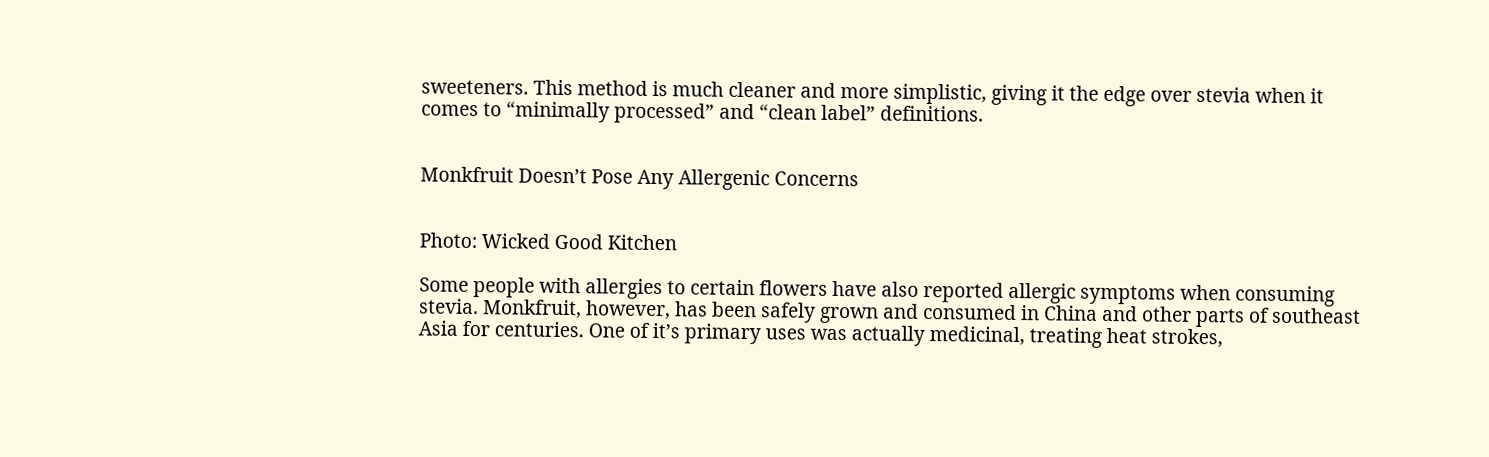sweeteners. This method is much cleaner and more simplistic, giving it the edge over stevia when it comes to “minimally processed” and “clean label” definitions.


Monkfruit Doesn’t Pose Any Allergenic Concerns


Photo: Wicked Good Kitchen

Some people with allergies to certain flowers have also reported allergic symptoms when consuming stevia. Monkfruit, however, has been safely grown and consumed in China and other parts of southeast Asia for centuries. One of it’s primary uses was actually medicinal, treating heat strokes,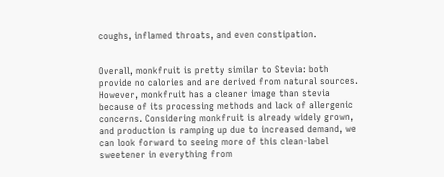coughs, inflamed throats, and even constipation.


Overall, monkfruit is pretty similar to Stevia: both provide no calories and are derived from natural sources. However, monkfruit has a cleaner image than stevia because of its processing methods and lack of allergenic concerns. Considering monkfruit is already widely grown, and production is ramping up due to increased demand, we can look forward to seeing more of this clean-label sweetener in everything from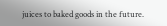juices to baked goods in the future.